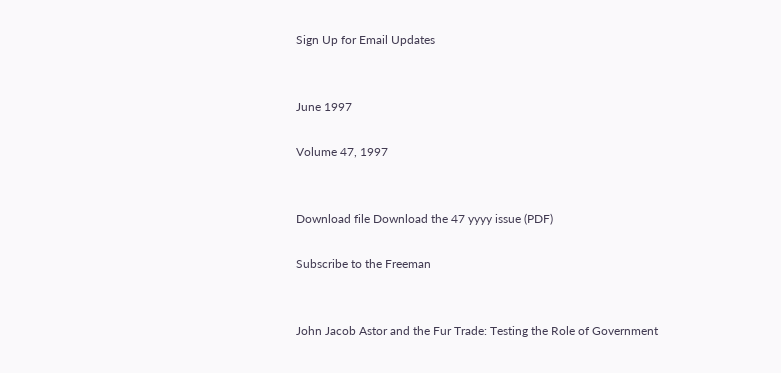Sign Up for Email Updates


June 1997

Volume 47, 1997


Download file Download the 47 yyyy issue (PDF)

Subscribe to the Freeman


John Jacob Astor and the Fur Trade: Testing the Role of Government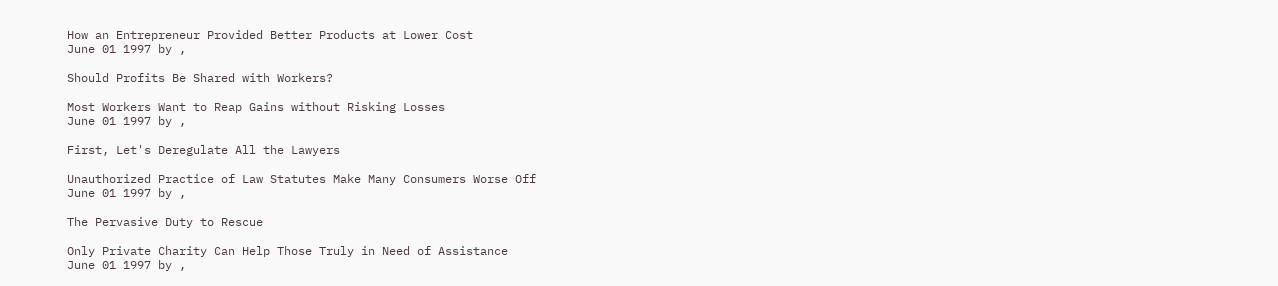How an Entrepreneur Provided Better Products at Lower Cost
June 01 1997 by ,

Should Profits Be Shared with Workers?

Most Workers Want to Reap Gains without Risking Losses
June 01 1997 by ,

First, Let's Deregulate All the Lawyers

Unauthorized Practice of Law Statutes Make Many Consumers Worse Off
June 01 1997 by ,

The Pervasive Duty to Rescue

Only Private Charity Can Help Those Truly in Need of Assistance
June 01 1997 by ,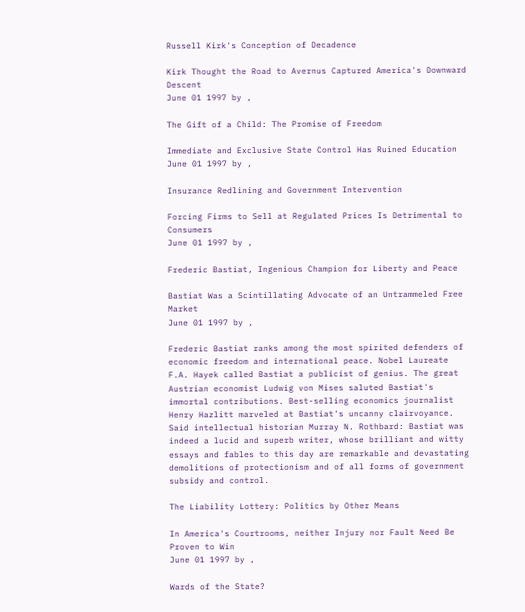Russell Kirk's Conception of Decadence

Kirk Thought the Road to Avernus Captured America's Downward Descent
June 01 1997 by ,

The Gift of a Child: The Promise of Freedom

Immediate and Exclusive State Control Has Ruined Education
June 01 1997 by ,

Insurance Redlining and Government Intervention

Forcing Firms to Sell at Regulated Prices Is Detrimental to Consumers
June 01 1997 by ,

Frederic Bastiat, Ingenious Champion for Liberty and Peace

Bastiat Was a Scintillating Advocate of an Untrammeled Free Market
June 01 1997 by ,

Frederic Bastiat ranks among the most spirited defenders of economic freedom and international peace. Nobel Laureate F.A. Hayek called Bastiat a publicist of genius. The great Austrian economist Ludwig von Mises saluted Bastiat's immortal contributions. Best-selling economics journalist Henry Hazlitt marveled at Bastiat's uncanny clairvoyance. Said intellectual historian Murray N. Rothbard: Bastiat was indeed a lucid and superb writer, whose brilliant and witty essays and fables to this day are remarkable and devastating demolitions of protectionism and of all forms of government subsidy and control.

The Liability Lottery: Politics by Other Means

In America's Courtrooms, neither Injury nor Fault Need Be Proven to Win
June 01 1997 by ,

Wards of the State?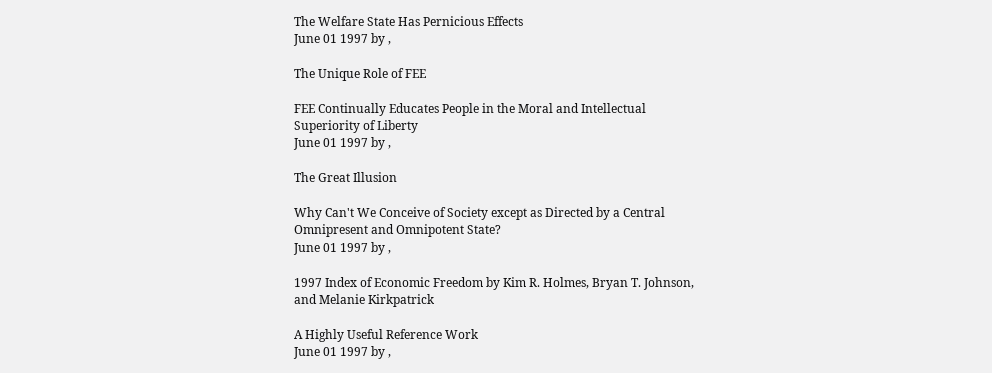The Welfare State Has Pernicious Effects
June 01 1997 by ,

The Unique Role of FEE

FEE Continually Educates People in the Moral and Intellectual Superiority of Liberty
June 01 1997 by ,

The Great Illusion

Why Can't We Conceive of Society except as Directed by a Central Omnipresent and Omnipotent State?
June 01 1997 by ,

1997 Index of Economic Freedom by Kim R. Holmes, Bryan T. Johnson, and Melanie Kirkpatrick

A Highly Useful Reference Work
June 01 1997 by ,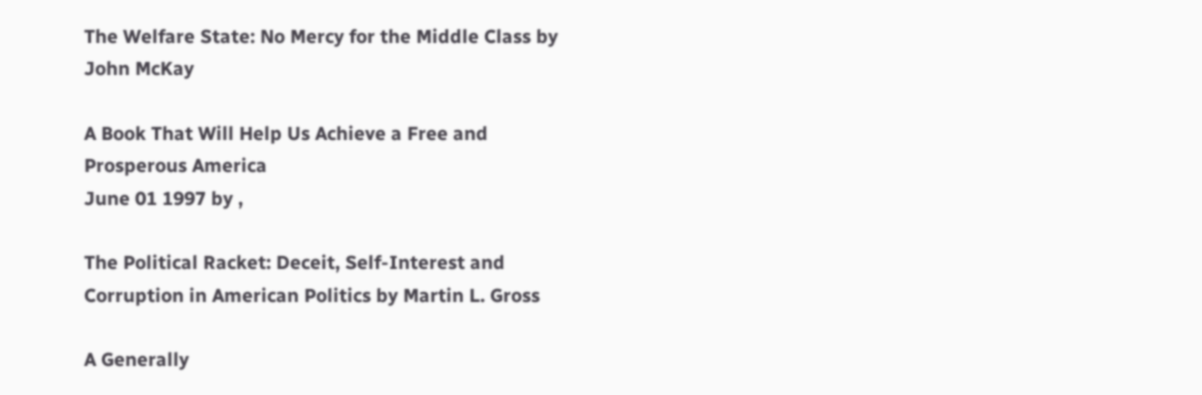The Welfare State: No Mercy for the Middle Class by John McKay

A Book That Will Help Us Achieve a Free and Prosperous America
June 01 1997 by ,

The Political Racket: Deceit, Self-Interest and Corruption in American Politics by Martin L. Gross

A Generally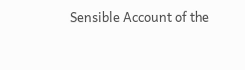Sensible Account of the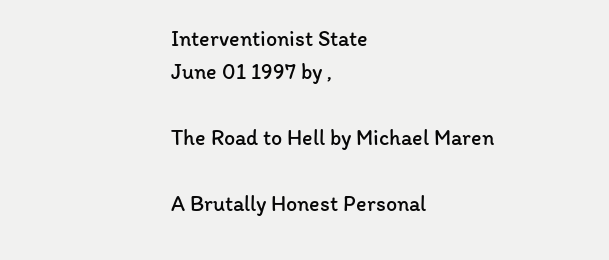Interventionist State
June 01 1997 by ,

The Road to Hell by Michael Maren

A Brutally Honest Personal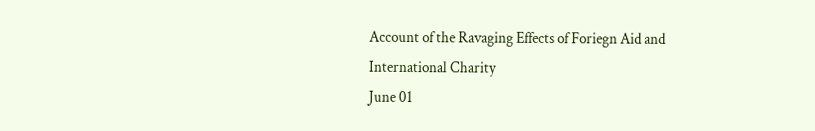Account of the Ravaging Effects of Foriegn Aid and International Charity
June 01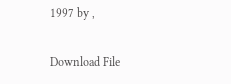1997 by ,

Download File